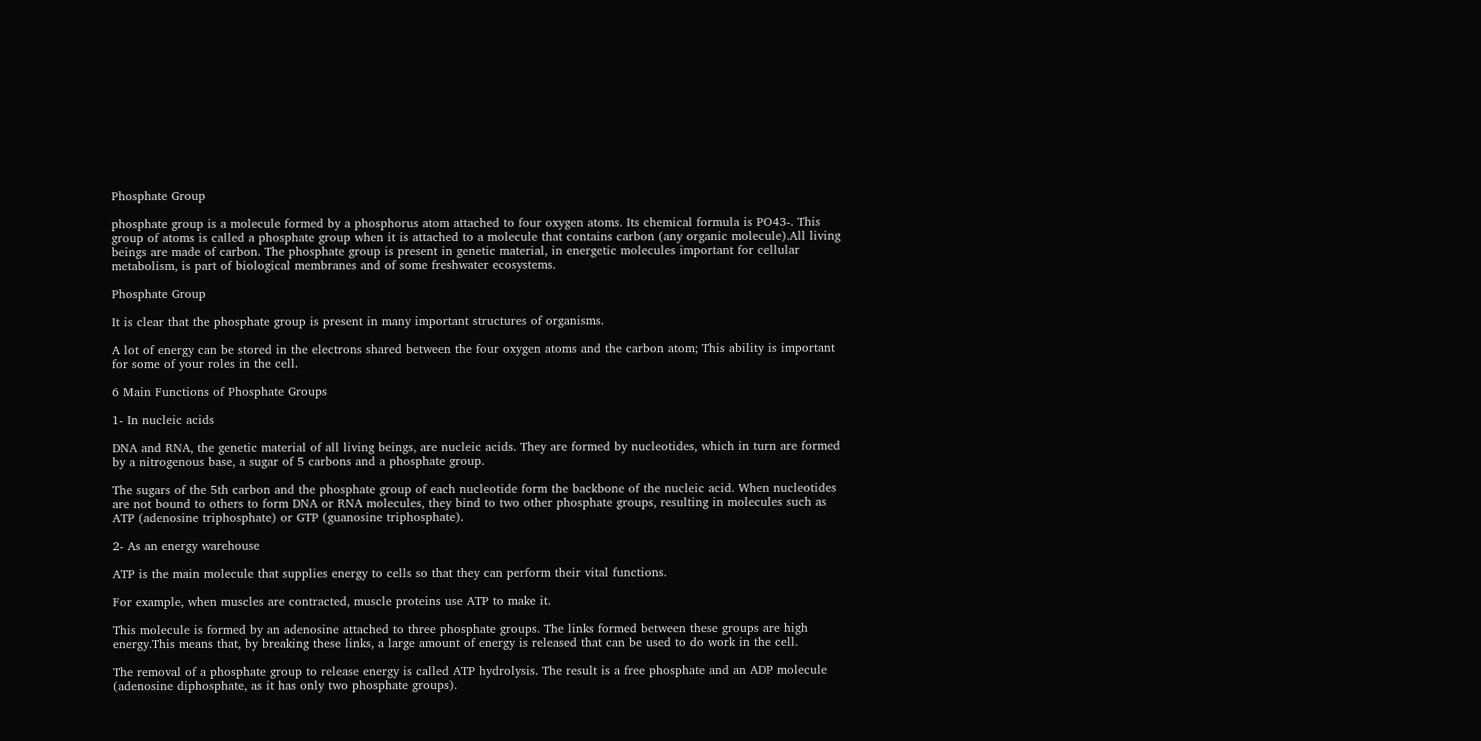Phosphate Group

phosphate group is a molecule formed by a phosphorus atom attached to four oxygen atoms. Its chemical formula is PO43-. This group of atoms is called a phosphate group when it is attached to a molecule that contains carbon (any organic molecule).All living beings are made of carbon. The phosphate group is present in genetic material, in energetic molecules important for cellular metabolism, is part of biological membranes and of some freshwater ecosystems.

Phosphate Group

It is clear that the phosphate group is present in many important structures of organisms.

A lot of energy can be stored in the electrons shared between the four oxygen atoms and the carbon atom; This ability is important for some of your roles in the cell.

6 Main Functions of Phosphate Groups

1- In nucleic acids

DNA and RNA, the genetic material of all living beings, are nucleic acids. They are formed by nucleotides, which in turn are formed by a nitrogenous base, a sugar of 5 carbons and a phosphate group.

The sugars of the 5th carbon and the phosphate group of each nucleotide form the backbone of the nucleic acid. When nucleotides are not bound to others to form DNA or RNA molecules, they bind to two other phosphate groups, resulting in molecules such as ATP (adenosine triphosphate) or GTP (guanosine triphosphate).

2- As an energy warehouse

ATP is the main molecule that supplies energy to cells so that they can perform their vital functions.

For example, when muscles are contracted, muscle proteins use ATP to make it.

This molecule is formed by an adenosine attached to three phosphate groups. The links formed between these groups are high energy.This means that, by breaking these links, a large amount of energy is released that can be used to do work in the cell.

The removal of a phosphate group to release energy is called ATP hydrolysis. The result is a free phosphate and an ADP molecule (adenosine diphosphate, as it has only two phosphate groups).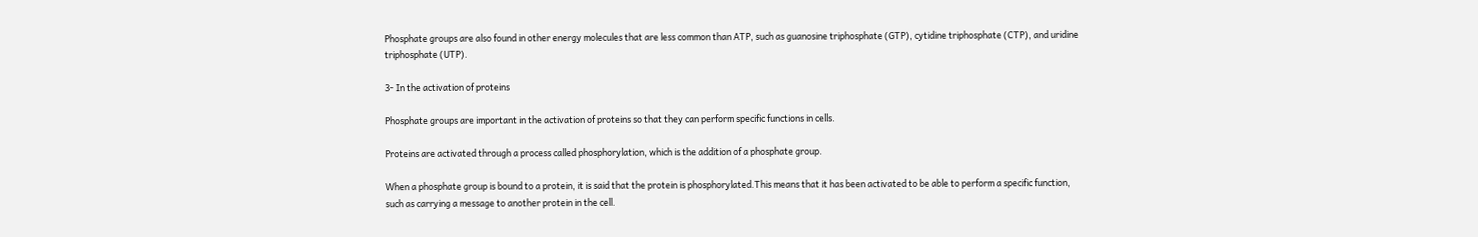Phosphate groups are also found in other energy molecules that are less common than ATP, such as guanosine triphosphate (GTP), cytidine triphosphate (CTP), and uridine triphosphate (UTP).

3- In the activation of proteins

Phosphate groups are important in the activation of proteins so that they can perform specific functions in cells.

Proteins are activated through a process called phosphorylation, which is the addition of a phosphate group.

When a phosphate group is bound to a protein, it is said that the protein is phosphorylated.This means that it has been activated to be able to perform a specific function, such as carrying a message to another protein in the cell.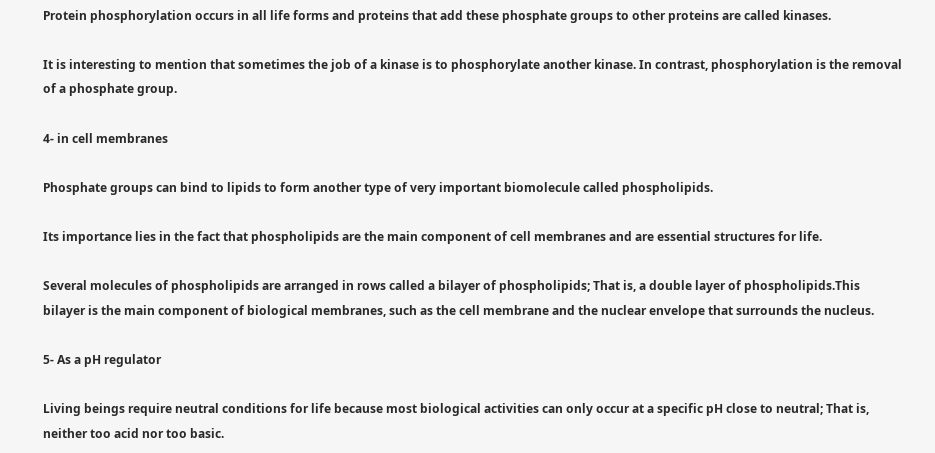Protein phosphorylation occurs in all life forms and proteins that add these phosphate groups to other proteins are called kinases.

It is interesting to mention that sometimes the job of a kinase is to phosphorylate another kinase. In contrast, phosphorylation is the removal of a phosphate group.

4- in cell membranes

Phosphate groups can bind to lipids to form another type of very important biomolecule called phospholipids.

Its importance lies in the fact that phospholipids are the main component of cell membranes and are essential structures for life.

Several molecules of phospholipids are arranged in rows called a bilayer of phospholipids; That is, a double layer of phospholipids.This bilayer is the main component of biological membranes, such as the cell membrane and the nuclear envelope that surrounds the nucleus.

5- As a pH regulator

Living beings require neutral conditions for life because most biological activities can only occur at a specific pH close to neutral; That is, neither too acid nor too basic.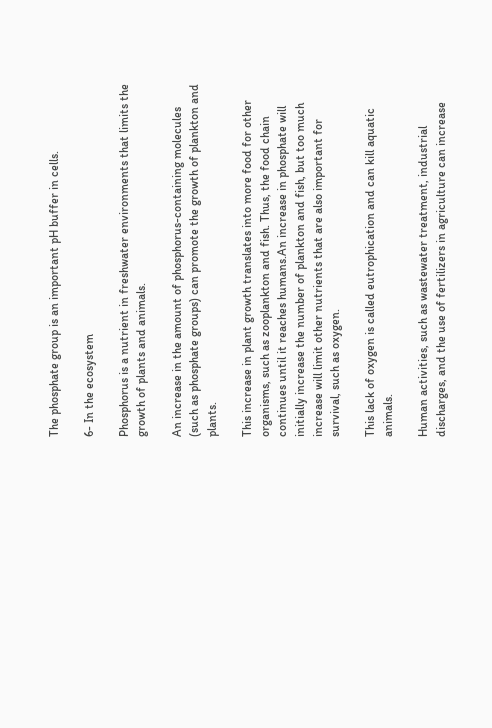The phosphate group is an important pH buffer in cells.

6- In the ecosystem

Phosphorus is a nutrient in freshwater environments that limits the growth of plants and animals.

An increase in the amount of phosphorus-containing molecules (such as phosphate groups) can promote the growth of plankton and plants.

This increase in plant growth translates into more food for other organisms, such as zooplankton and fish. Thus, the food chain continues until it reaches humans.An increase in phosphate will initially increase the number of plankton and fish, but too much increase will limit other nutrients that are also important for survival, such as oxygen.

This lack of oxygen is called eutrophication and can kill aquatic animals.

Human activities, such as wastewater treatment, industrial discharges, and the use of fertilizers in agriculture can increase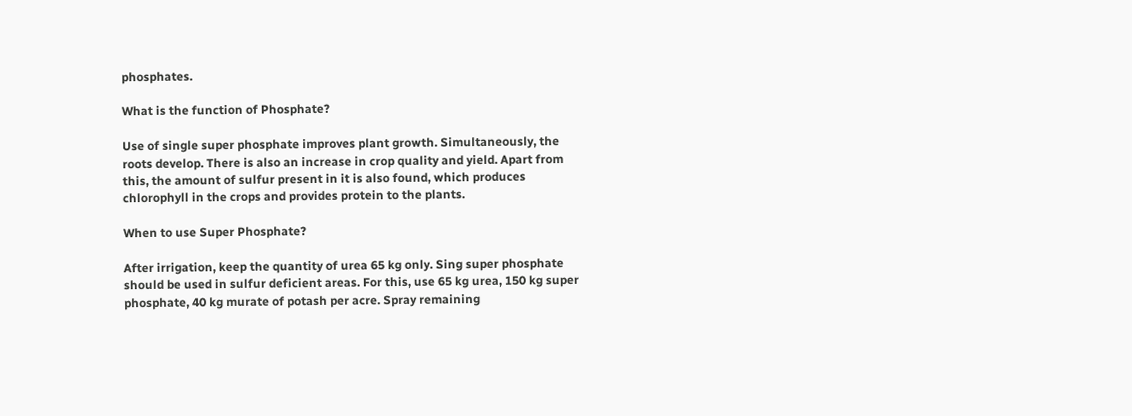phosphates.

What is the function of Phosphate?

Use of single super phosphate improves plant growth. Simultaneously, the roots develop. There is also an increase in crop quality and yield. Apart from this, the amount of sulfur present in it is also found, which produces chlorophyll in the crops and provides protein to the plants.

When to use Super Phosphate?

After irrigation, keep the quantity of urea 65 kg only. Sing super phosphate should be used in sulfur deficient areas. For this, use 65 kg urea, 150 kg super phosphate, 40 kg murate of potash per acre. Spray remaining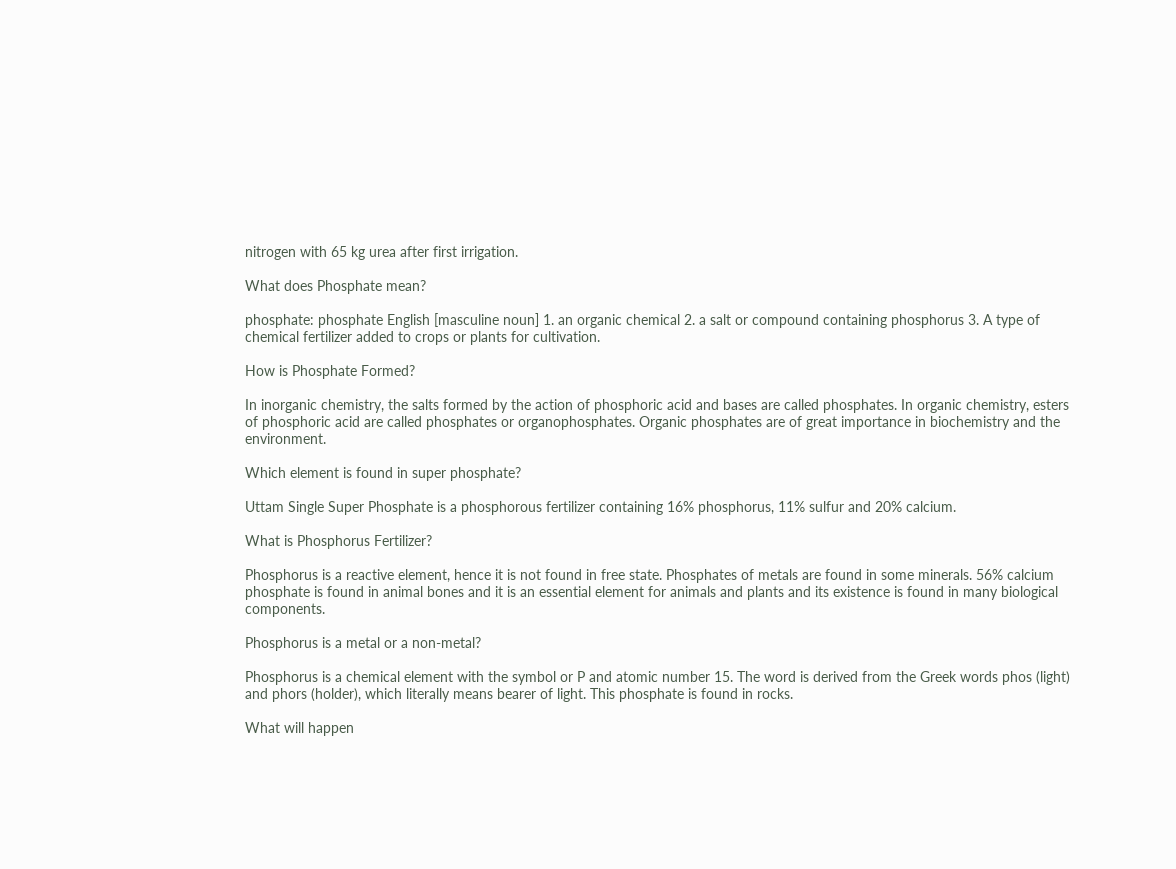nitrogen with 65 kg urea after first irrigation.

What does Phosphate mean?

phosphate: phosphate English [masculine noun] 1. an organic chemical 2. a salt or compound containing phosphorus 3. A type of chemical fertilizer added to crops or plants for cultivation.

How is Phosphate Formed?

In inorganic chemistry, the salts formed by the action of phosphoric acid and bases are called phosphates. In organic chemistry, esters of phosphoric acid are called phosphates or organophosphates. Organic phosphates are of great importance in biochemistry and the environment.

Which element is found in super phosphate?

Uttam Single Super Phosphate is a phosphorous fertilizer containing 16% phosphorus, 11% sulfur and 20% calcium.

What is Phosphorus Fertilizer?

Phosphorus is a reactive element, hence it is not found in free state. Phosphates of metals are found in some minerals. 56% calcium phosphate is found in animal bones and it is an essential element for animals and plants and its existence is found in many biological components.

Phosphorus is a metal or a non-metal?

Phosphorus is a chemical element with the symbol or P and atomic number 15. The word is derived from the Greek words phos (light) and phors (holder), which literally means bearer of light. This phosphate is found in rocks.

What will happen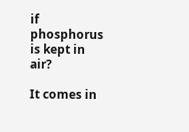if phosphorus is kept in air?

It comes in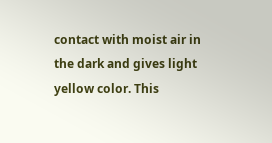contact with moist air in the dark and gives light yellow color. This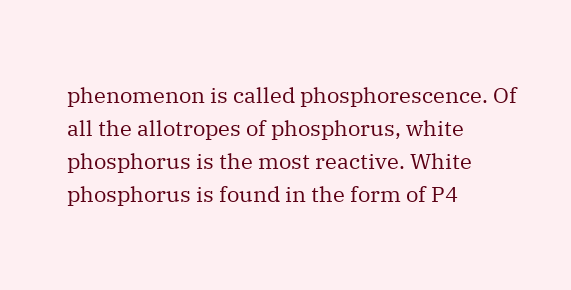phenomenon is called phosphorescence. Of all the allotropes of phosphorus, white phosphorus is the most reactive. White phosphorus is found in the form of P4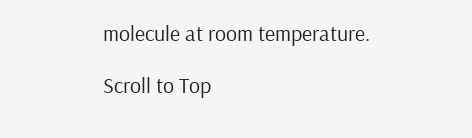molecule at room temperature.

Scroll to Top